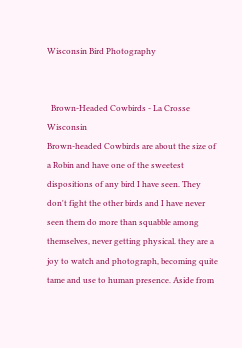Wisconsin Bird Photography


  Brown-Headed Cowbirds - La Crosse Wisconsin
Brown-headed Cowbirds are about the size of a Robin and have one of the sweetest dispositions of any bird I have seen. They don't fight the other birds and I have never seen them do more than squabble among themselves, never getting physical. they are a joy to watch and photograph, becoming quite tame and use to human presence. Aside from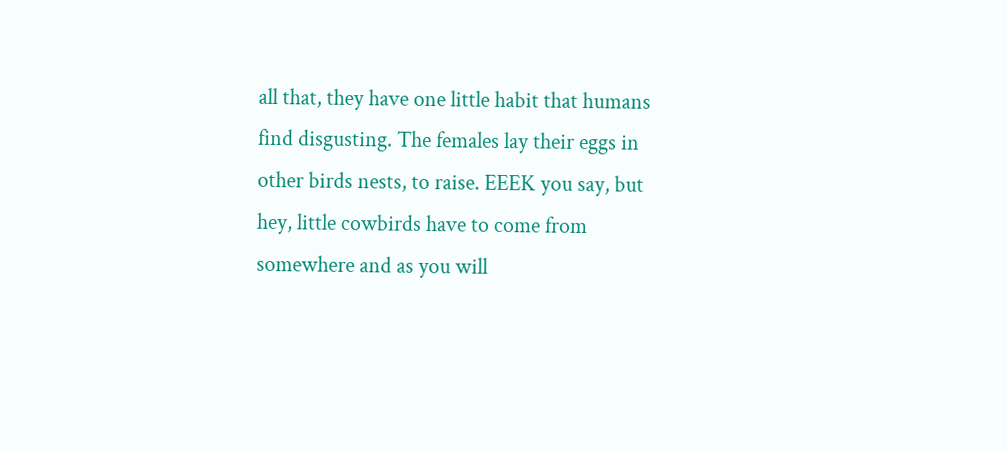all that, they have one little habit that humans find disgusting. The females lay their eggs in other birds nests, to raise. EEEK you say, but hey, little cowbirds have to come from somewhere and as you will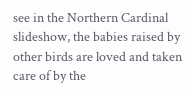see in the Northern Cardinal slideshow, the babies raised by other birds are loved and taken care of by the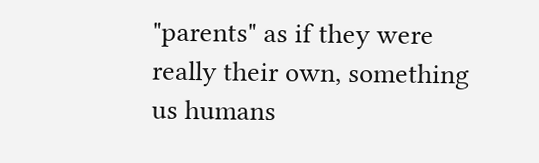"parents" as if they were really their own, something us humans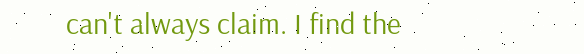can't always claim. I find the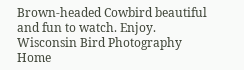Brown-headed Cowbird beautiful and fun to watch. Enjoy.
Wisconsin Bird Photography Home